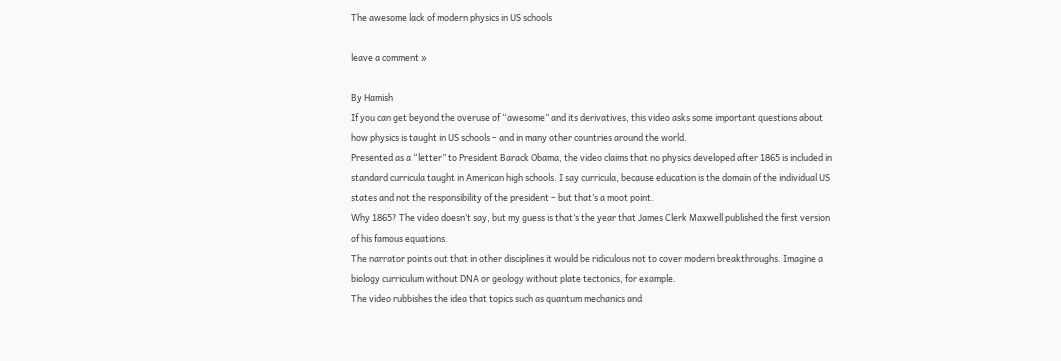The awesome lack of modern physics in US schools

leave a comment »

By Hamish
If you can get beyond the overuse of “awesome” and its derivatives, this video asks some important questions about how physics is taught in US schools – and in many other countries around the world.
Presented as a “letter” to President Barack Obama, the video claims that no physics developed after 1865 is included in standard curricula taught in American high schools. I say curricula, because education is the domain of the individual US states and not the responsibility of the president – but that’s a moot point.
Why 1865? The video doesn’t say, but my guess is that’s the year that James Clerk Maxwell published the first version of his famous equations.
The narrator points out that in other disciplines it would be ridiculous not to cover modern breakthroughs. Imagine a biology curriculum without DNA or geology without plate tectonics, for example.
The video rubbishes the idea that topics such as quantum mechanics and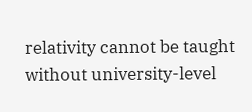relativity cannot be taught without university-level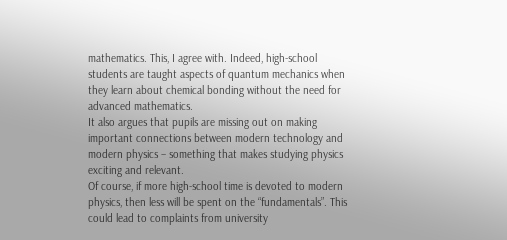mathematics. This, I agree with. Indeed, high-school students are taught aspects of quantum mechanics when they learn about chemical bonding without the need for advanced mathematics.
It also argues that pupils are missing out on making important connections between modern technology and modern physics – something that makes studying physics exciting and relevant.
Of course, if more high-school time is devoted to modern physics, then less will be spent on the “fundamentals”. This could lead to complaints from university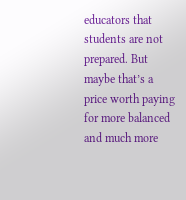educators that students are not prepared. But maybe that’s a price worth paying for more balanced and much more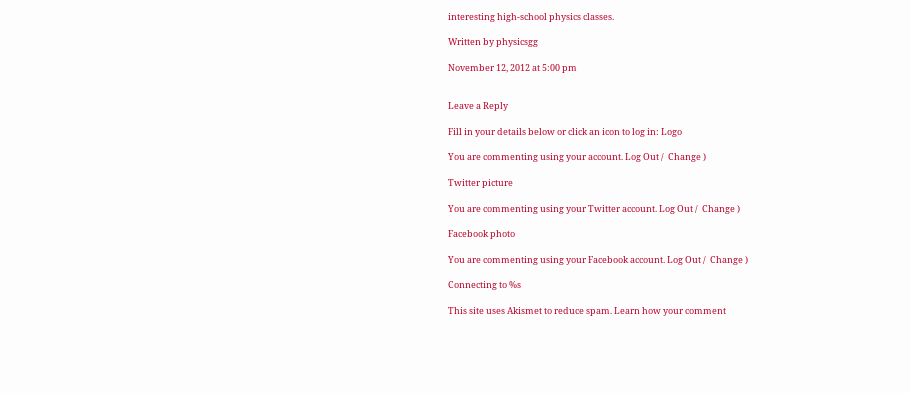interesting high-school physics classes.

Written by physicsgg

November 12, 2012 at 5:00 pm


Leave a Reply

Fill in your details below or click an icon to log in: Logo

You are commenting using your account. Log Out /  Change )

Twitter picture

You are commenting using your Twitter account. Log Out /  Change )

Facebook photo

You are commenting using your Facebook account. Log Out /  Change )

Connecting to %s

This site uses Akismet to reduce spam. Learn how your comment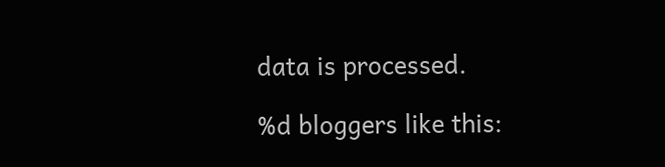data is processed.

%d bloggers like this: